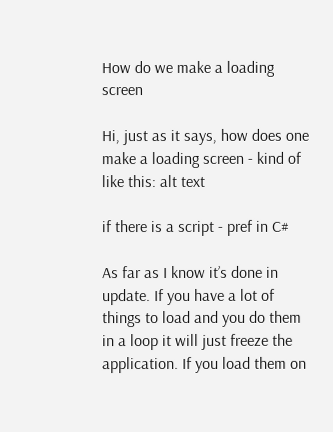How do we make a loading screen

Hi, just as it says, how does one make a loading screen - kind of like this: alt text

if there is a script - pref in C#

As far as I know it’s done in update. If you have a lot of things to load and you do them in a loop it will just freeze the application. If you load them on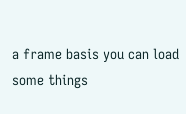a frame basis you can load some things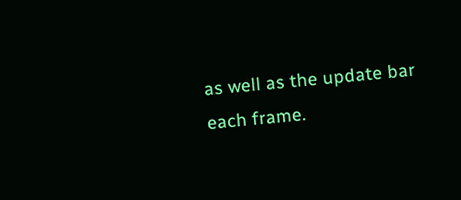as well as the update bar each frame.